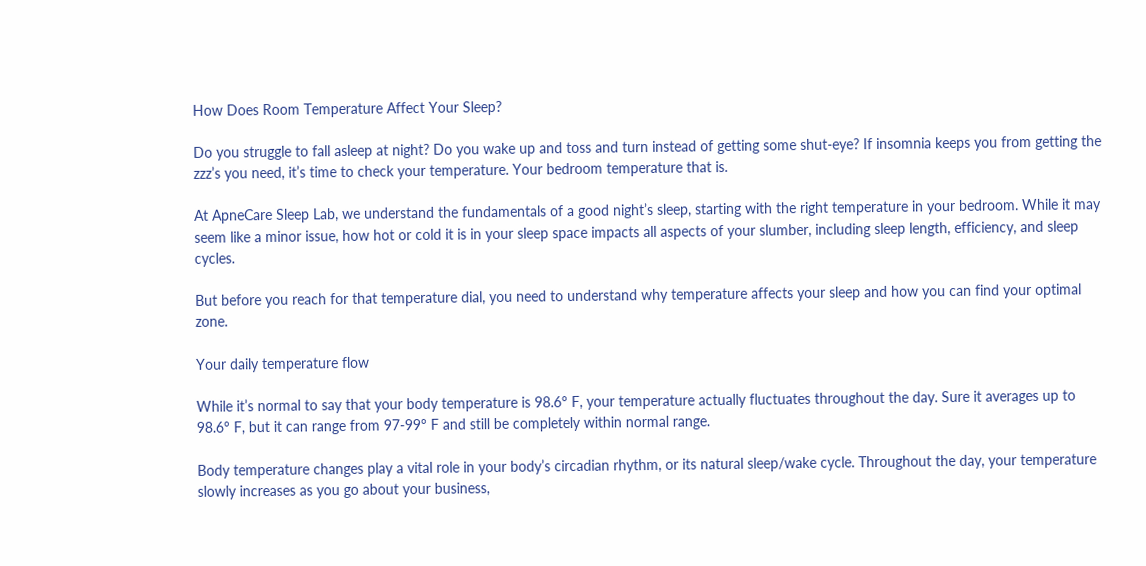How Does Room Temperature Affect Your Sleep?

Do you struggle to fall asleep at night? Do you wake up and toss and turn instead of getting some shut-eye? If insomnia keeps you from getting the zzz’s you need, it’s time to check your temperature. Your bedroom temperature that is.

At ApneCare Sleep Lab, we understand the fundamentals of a good night’s sleep, starting with the right temperature in your bedroom. While it may seem like a minor issue, how hot or cold it is in your sleep space impacts all aspects of your slumber, including sleep length, efficiency, and sleep cycles.

But before you reach for that temperature dial, you need to understand why temperature affects your sleep and how you can find your optimal zone.

Your daily temperature flow

While it’s normal to say that your body temperature is 98.6° F, your temperature actually fluctuates throughout the day. Sure it averages up to 98.6° F, but it can range from 97-99° F and still be completely within normal range.

Body temperature changes play a vital role in your body’s circadian rhythm, or its natural sleep/wake cycle. Throughout the day, your temperature slowly increases as you go about your business,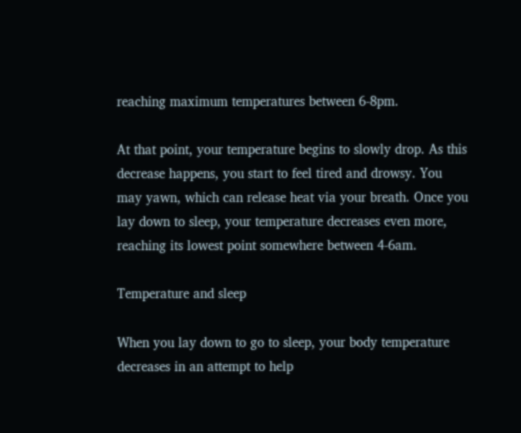reaching maximum temperatures between 6-8pm.

At that point, your temperature begins to slowly drop. As this decrease happens, you start to feel tired and drowsy. You may yawn, which can release heat via your breath. Once you lay down to sleep, your temperature decreases even more, reaching its lowest point somewhere between 4-6am.

Temperature and sleep

When you lay down to go to sleep, your body temperature decreases in an attempt to help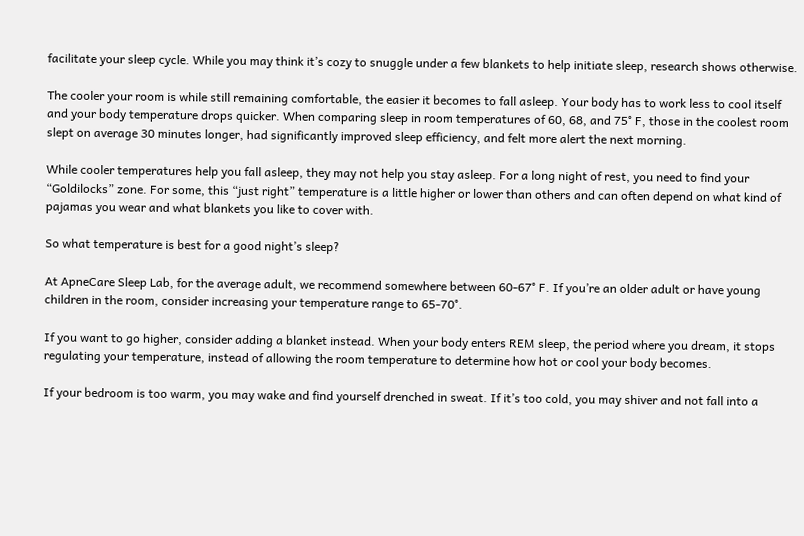facilitate your sleep cycle. While you may think it’s cozy to snuggle under a few blankets to help initiate sleep, research shows otherwise.

The cooler your room is while still remaining comfortable, the easier it becomes to fall asleep. Your body has to work less to cool itself and your body temperature drops quicker. When comparing sleep in room temperatures of 60, 68, and 75° F, those in the coolest room slept on average 30 minutes longer, had significantly improved sleep efficiency, and felt more alert the next morning.

While cooler temperatures help you fall asleep, they may not help you stay asleep. For a long night of rest, you need to find your “Goldilocks” zone. For some, this “just right” temperature is a little higher or lower than others and can often depend on what kind of pajamas you wear and what blankets you like to cover with.

So what temperature is best for a good night’s sleep?

At ApneCare Sleep Lab, for the average adult, we recommend somewhere between 60-67° F. If you’re an older adult or have young children in the room, consider increasing your temperature range to 65-70°.

If you want to go higher, consider adding a blanket instead. When your body enters REM sleep, the period where you dream, it stops regulating your temperature, instead of allowing the room temperature to determine how hot or cool your body becomes.

If your bedroom is too warm, you may wake and find yourself drenched in sweat. If it’s too cold, you may shiver and not fall into a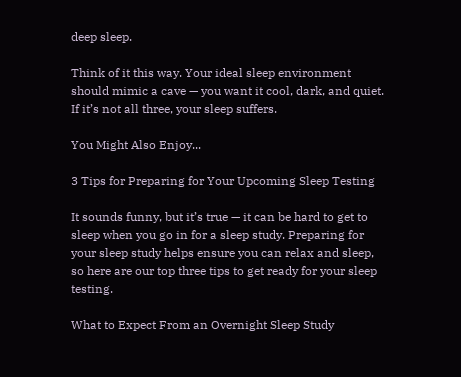deep sleep.

Think of it this way. Your ideal sleep environment should mimic a cave — you want it cool, dark, and quiet. If it’s not all three, your sleep suffers.

You Might Also Enjoy...

3 Tips for Preparing for Your Upcoming Sleep Testing

It sounds funny, but it’s true — it can be hard to get to sleep when you go in for a sleep study. Preparing for your sleep study helps ensure you can relax and sleep, so here are our top three tips to get ready for your sleep testing.

What to Expect From an Overnight Sleep Study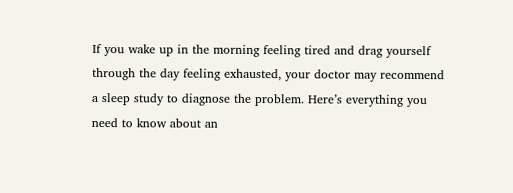If you wake up in the morning feeling tired and drag yourself through the day feeling exhausted, your doctor may recommend a sleep study to diagnose the problem. Here’s everything you need to know about an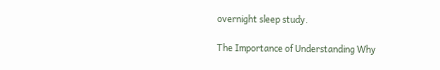overnight sleep study.

The Importance of Understanding Why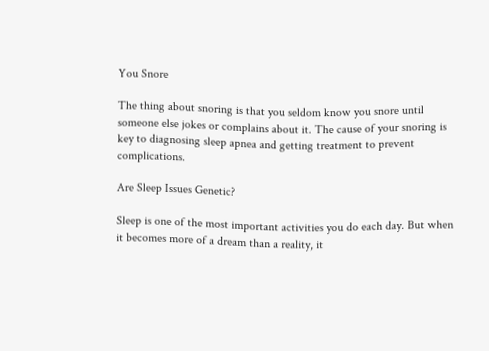You Snore

The thing about snoring is that you seldom know you snore until someone else jokes or complains about it. The cause of your snoring is key to diagnosing sleep apnea and getting treatment to prevent complications.

Are Sleep Issues Genetic?

Sleep is one of the most important activities you do each day. But when it becomes more of a dream than a reality, it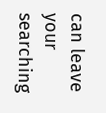can leave your searching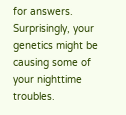for answers. Surprisingly, your genetics might be causing some of your nighttime troubles.